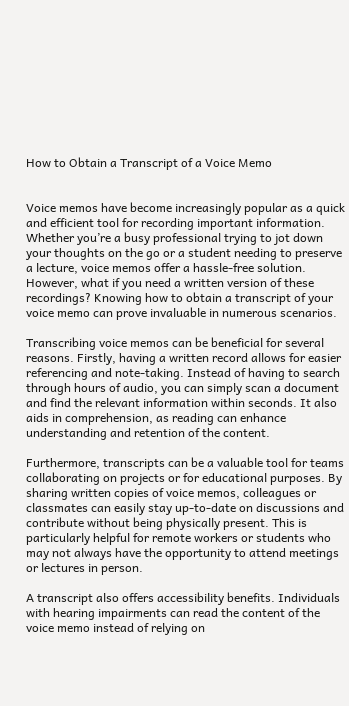How to Obtain a Transcript of a Voice Memo


Voice memos have become increasingly popular as a quick and efficient tool for recording important information. Whether you’re a busy professional trying to jot down your thoughts on the go or a student needing to preserve a lecture, voice memos offer a hassle-free solution. However, what if you need a written version of these recordings? Knowing how to obtain a transcript of your voice memo can prove invaluable in numerous scenarios.

Transcribing voice memos can be beneficial for several reasons. Firstly, having a written record allows for easier referencing and note-taking. Instead of having to search through hours of audio, you can simply scan a document and find the relevant information within seconds. It also aids in comprehension, as reading can enhance understanding and retention of the content.

Furthermore, transcripts can be a valuable tool for teams collaborating on projects or for educational purposes. By sharing written copies of voice memos, colleagues or classmates can easily stay up-to-date on discussions and contribute without being physically present. This is particularly helpful for remote workers or students who may not always have the opportunity to attend meetings or lectures in person.

A transcript also offers accessibility benefits. Individuals with hearing impairments can read the content of the voice memo instead of relying on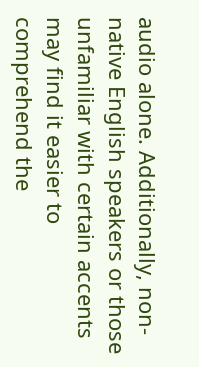audio alone. Additionally, non-native English speakers or those unfamiliar with certain accents may find it easier to comprehend the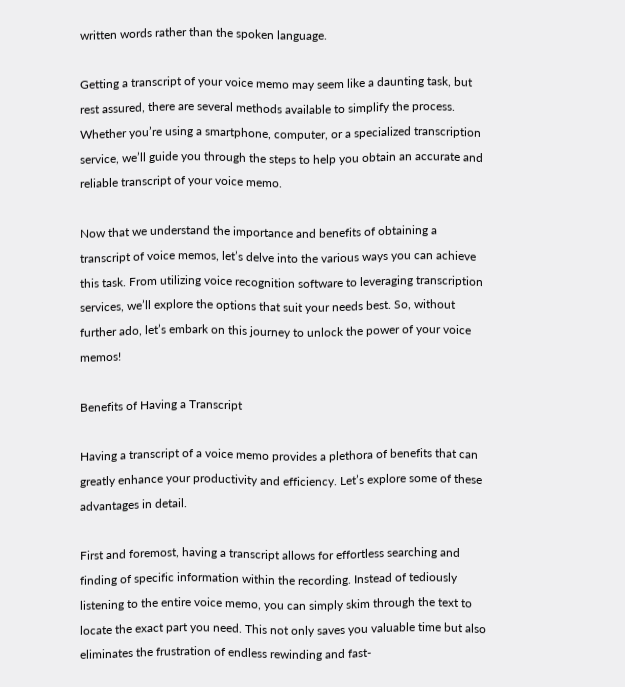written words rather than the spoken language.

Getting a transcript of your voice memo may seem like a daunting task, but rest assured, there are several methods available to simplify the process. Whether you’re using a smartphone, computer, or a specialized transcription service, we’ll guide you through the steps to help you obtain an accurate and reliable transcript of your voice memo.

Now that we understand the importance and benefits of obtaining a transcript of voice memos, let’s delve into the various ways you can achieve this task. From utilizing voice recognition software to leveraging transcription services, we’ll explore the options that suit your needs best. So, without further ado, let’s embark on this journey to unlock the power of your voice memos!

Benefits of Having a Transcript

Having a transcript of a voice memo provides a plethora of benefits that can greatly enhance your productivity and efficiency. Let’s explore some of these advantages in detail.

First and foremost, having a transcript allows for effortless searching and finding of specific information within the recording. Instead of tediously listening to the entire voice memo, you can simply skim through the text to locate the exact part you need. This not only saves you valuable time but also eliminates the frustration of endless rewinding and fast-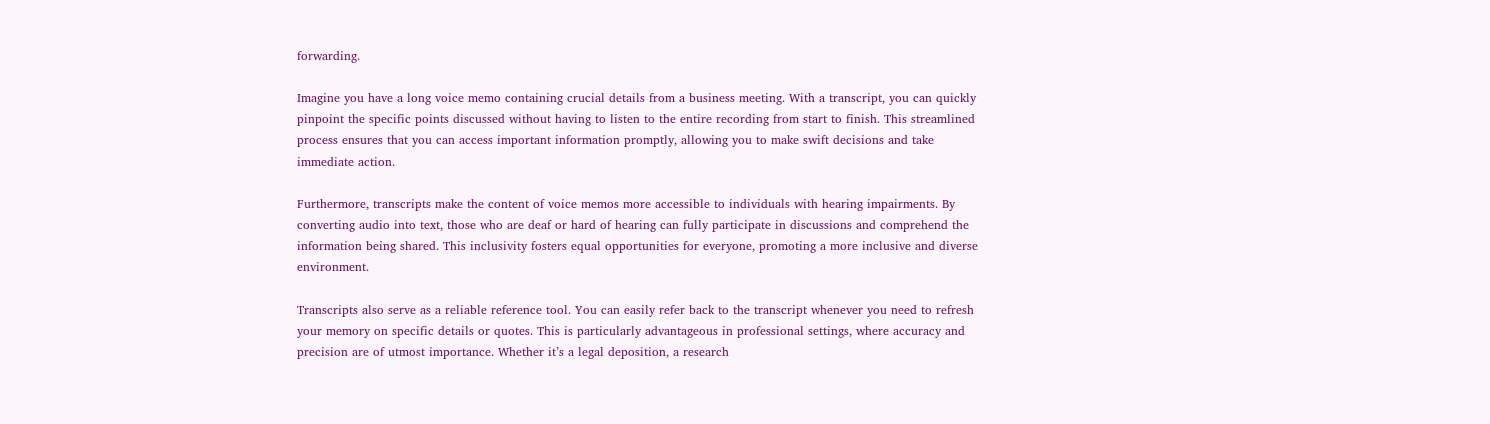forwarding.

Imagine you have a long voice memo containing crucial details from a business meeting. With a transcript, you can quickly pinpoint the specific points discussed without having to listen to the entire recording from start to finish. This streamlined process ensures that you can access important information promptly, allowing you to make swift decisions and take immediate action.

Furthermore, transcripts make the content of voice memos more accessible to individuals with hearing impairments. By converting audio into text, those who are deaf or hard of hearing can fully participate in discussions and comprehend the information being shared. This inclusivity fosters equal opportunities for everyone, promoting a more inclusive and diverse environment.

Transcripts also serve as a reliable reference tool. You can easily refer back to the transcript whenever you need to refresh your memory on specific details or quotes. This is particularly advantageous in professional settings, where accuracy and precision are of utmost importance. Whether it’s a legal deposition, a research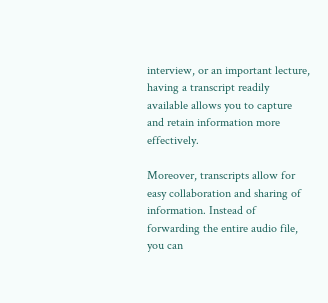interview, or an important lecture, having a transcript readily available allows you to capture and retain information more effectively.

Moreover, transcripts allow for easy collaboration and sharing of information. Instead of forwarding the entire audio file, you can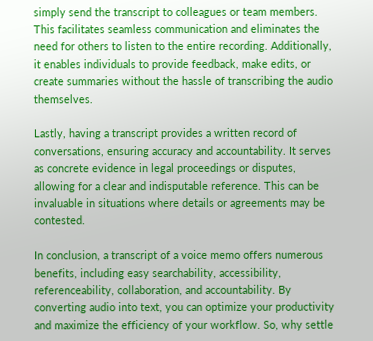simply send the transcript to colleagues or team members. This facilitates seamless communication and eliminates the need for others to listen to the entire recording. Additionally, it enables individuals to provide feedback, make edits, or create summaries without the hassle of transcribing the audio themselves.

Lastly, having a transcript provides a written record of conversations, ensuring accuracy and accountability. It serves as concrete evidence in legal proceedings or disputes, allowing for a clear and indisputable reference. This can be invaluable in situations where details or agreements may be contested.

In conclusion, a transcript of a voice memo offers numerous benefits, including easy searchability, accessibility, referenceability, collaboration, and accountability. By converting audio into text, you can optimize your productivity and maximize the efficiency of your workflow. So, why settle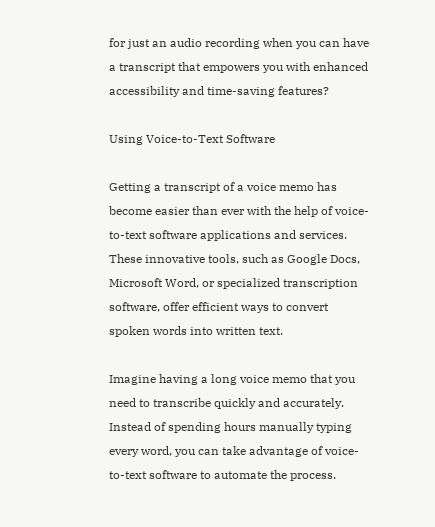for just an audio recording when you can have a transcript that empowers you with enhanced accessibility and time-saving features?

Using Voice-to-Text Software

Getting a transcript of a voice memo has become easier than ever with the help of voice-to-text software applications and services. These innovative tools, such as Google Docs, Microsoft Word, or specialized transcription software, offer efficient ways to convert spoken words into written text.

Imagine having a long voice memo that you need to transcribe quickly and accurately. Instead of spending hours manually typing every word, you can take advantage of voice-to-text software to automate the process.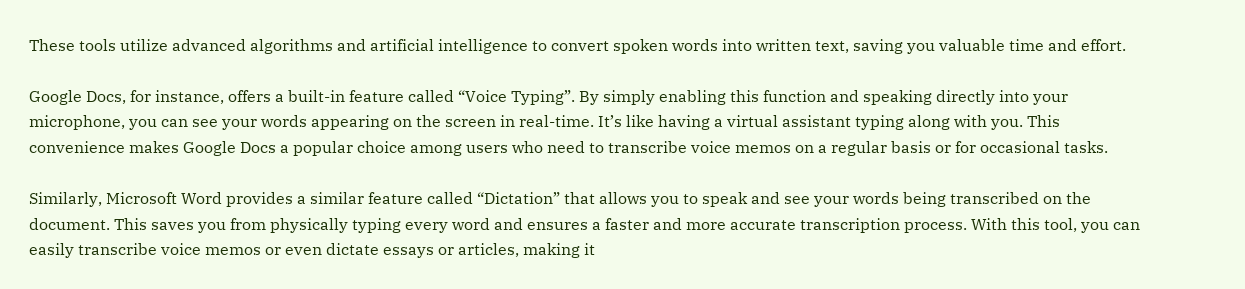These tools utilize advanced algorithms and artificial intelligence to convert spoken words into written text, saving you valuable time and effort.

Google Docs, for instance, offers a built-in feature called “Voice Typing”. By simply enabling this function and speaking directly into your microphone, you can see your words appearing on the screen in real-time. It’s like having a virtual assistant typing along with you. This convenience makes Google Docs a popular choice among users who need to transcribe voice memos on a regular basis or for occasional tasks.

Similarly, Microsoft Word provides a similar feature called “Dictation” that allows you to speak and see your words being transcribed on the document. This saves you from physically typing every word and ensures a faster and more accurate transcription process. With this tool, you can easily transcribe voice memos or even dictate essays or articles, making it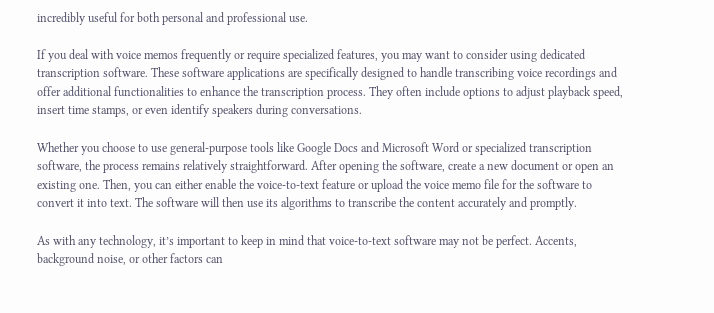incredibly useful for both personal and professional use.

If you deal with voice memos frequently or require specialized features, you may want to consider using dedicated transcription software. These software applications are specifically designed to handle transcribing voice recordings and offer additional functionalities to enhance the transcription process. They often include options to adjust playback speed, insert time stamps, or even identify speakers during conversations.

Whether you choose to use general-purpose tools like Google Docs and Microsoft Word or specialized transcription software, the process remains relatively straightforward. After opening the software, create a new document or open an existing one. Then, you can either enable the voice-to-text feature or upload the voice memo file for the software to convert it into text. The software will then use its algorithms to transcribe the content accurately and promptly.

As with any technology, it’s important to keep in mind that voice-to-text software may not be perfect. Accents, background noise, or other factors can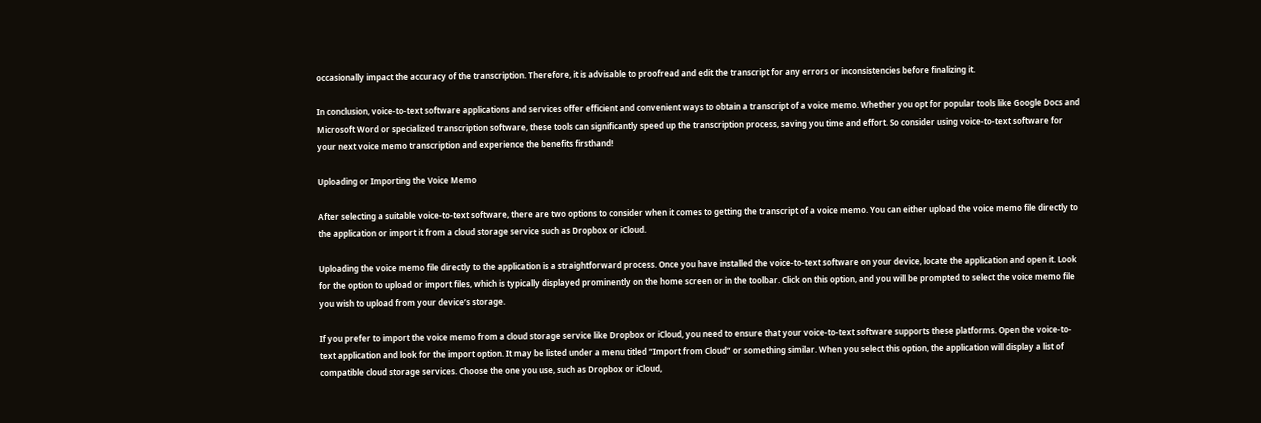occasionally impact the accuracy of the transcription. Therefore, it is advisable to proofread and edit the transcript for any errors or inconsistencies before finalizing it.

In conclusion, voice-to-text software applications and services offer efficient and convenient ways to obtain a transcript of a voice memo. Whether you opt for popular tools like Google Docs and Microsoft Word or specialized transcription software, these tools can significantly speed up the transcription process, saving you time and effort. So consider using voice-to-text software for your next voice memo transcription and experience the benefits firsthand!

Uploading or Importing the Voice Memo

After selecting a suitable voice-to-text software, there are two options to consider when it comes to getting the transcript of a voice memo. You can either upload the voice memo file directly to the application or import it from a cloud storage service such as Dropbox or iCloud.

Uploading the voice memo file directly to the application is a straightforward process. Once you have installed the voice-to-text software on your device, locate the application and open it. Look for the option to upload or import files, which is typically displayed prominently on the home screen or in the toolbar. Click on this option, and you will be prompted to select the voice memo file you wish to upload from your device’s storage.

If you prefer to import the voice memo from a cloud storage service like Dropbox or iCloud, you need to ensure that your voice-to-text software supports these platforms. Open the voice-to-text application and look for the import option. It may be listed under a menu titled “Import from Cloud” or something similar. When you select this option, the application will display a list of compatible cloud storage services. Choose the one you use, such as Dropbox or iCloud,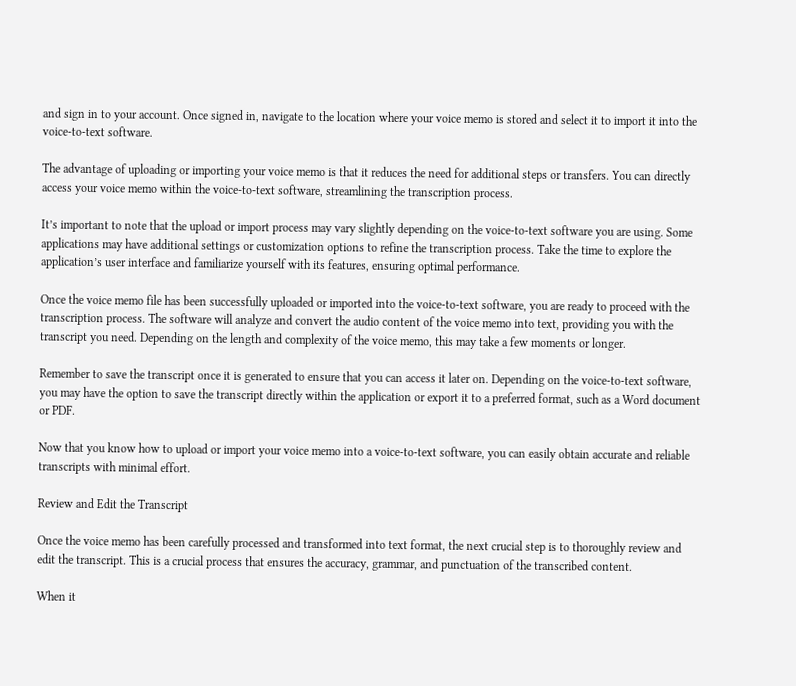and sign in to your account. Once signed in, navigate to the location where your voice memo is stored and select it to import it into the voice-to-text software.

The advantage of uploading or importing your voice memo is that it reduces the need for additional steps or transfers. You can directly access your voice memo within the voice-to-text software, streamlining the transcription process.

It’s important to note that the upload or import process may vary slightly depending on the voice-to-text software you are using. Some applications may have additional settings or customization options to refine the transcription process. Take the time to explore the application’s user interface and familiarize yourself with its features, ensuring optimal performance.

Once the voice memo file has been successfully uploaded or imported into the voice-to-text software, you are ready to proceed with the transcription process. The software will analyze and convert the audio content of the voice memo into text, providing you with the transcript you need. Depending on the length and complexity of the voice memo, this may take a few moments or longer.

Remember to save the transcript once it is generated to ensure that you can access it later on. Depending on the voice-to-text software, you may have the option to save the transcript directly within the application or export it to a preferred format, such as a Word document or PDF.

Now that you know how to upload or import your voice memo into a voice-to-text software, you can easily obtain accurate and reliable transcripts with minimal effort.

Review and Edit the Transcript

Once the voice memo has been carefully processed and transformed into text format, the next crucial step is to thoroughly review and edit the transcript. This is a crucial process that ensures the accuracy, grammar, and punctuation of the transcribed content.

When it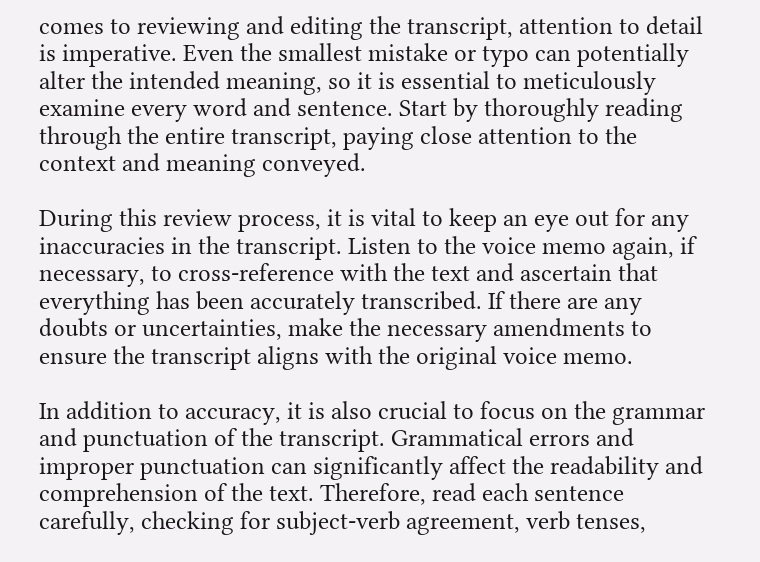comes to reviewing and editing the transcript, attention to detail is imperative. Even the smallest mistake or typo can potentially alter the intended meaning, so it is essential to meticulously examine every word and sentence. Start by thoroughly reading through the entire transcript, paying close attention to the context and meaning conveyed.

During this review process, it is vital to keep an eye out for any inaccuracies in the transcript. Listen to the voice memo again, if necessary, to cross-reference with the text and ascertain that everything has been accurately transcribed. If there are any doubts or uncertainties, make the necessary amendments to ensure the transcript aligns with the original voice memo.

In addition to accuracy, it is also crucial to focus on the grammar and punctuation of the transcript. Grammatical errors and improper punctuation can significantly affect the readability and comprehension of the text. Therefore, read each sentence carefully, checking for subject-verb agreement, verb tenses,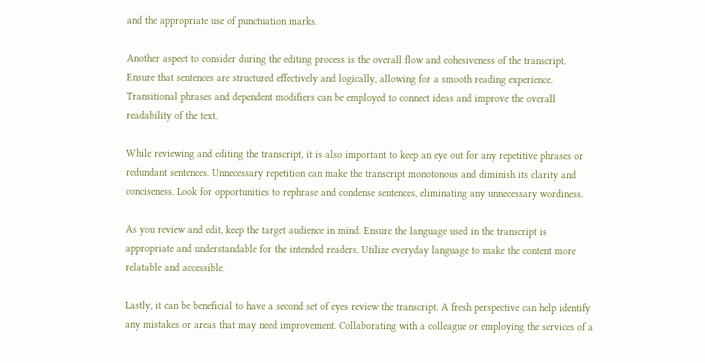and the appropriate use of punctuation marks.

Another aspect to consider during the editing process is the overall flow and cohesiveness of the transcript. Ensure that sentences are structured effectively and logically, allowing for a smooth reading experience. Transitional phrases and dependent modifiers can be employed to connect ideas and improve the overall readability of the text.

While reviewing and editing the transcript, it is also important to keep an eye out for any repetitive phrases or redundant sentences. Unnecessary repetition can make the transcript monotonous and diminish its clarity and conciseness. Look for opportunities to rephrase and condense sentences, eliminating any unnecessary wordiness.

As you review and edit, keep the target audience in mind. Ensure the language used in the transcript is appropriate and understandable for the intended readers. Utilize everyday language to make the content more relatable and accessible.

Lastly, it can be beneficial to have a second set of eyes review the transcript. A fresh perspective can help identify any mistakes or areas that may need improvement. Collaborating with a colleague or employing the services of a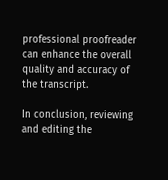professional proofreader can enhance the overall quality and accuracy of the transcript.

In conclusion, reviewing and editing the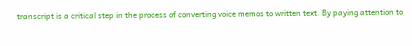transcript is a critical step in the process of converting voice memos to written text. By paying attention to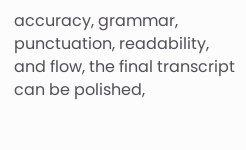accuracy, grammar, punctuation, readability, and flow, the final transcript can be polished,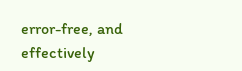error-free, and effectively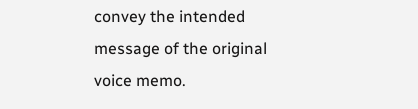convey the intended message of the original voice memo.